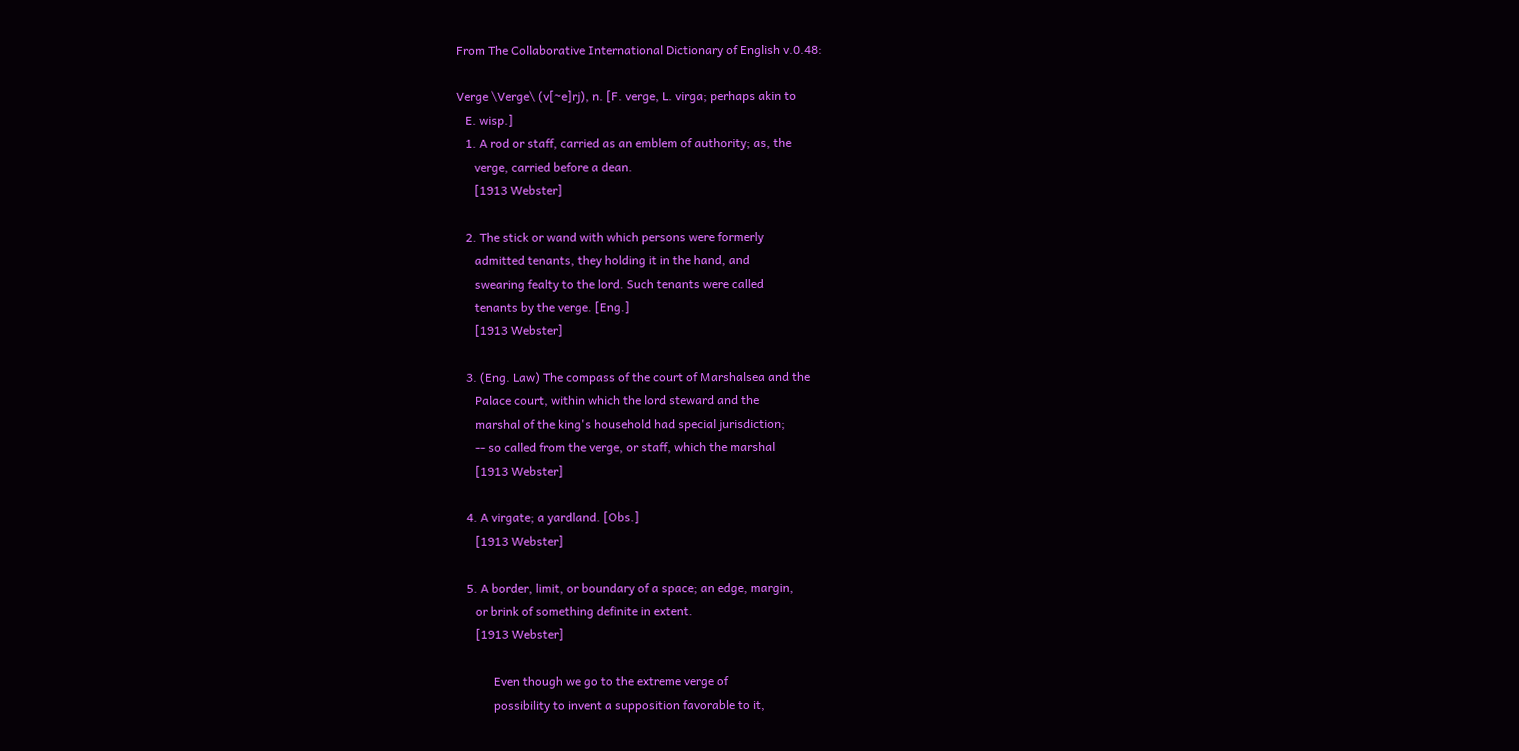From The Collaborative International Dictionary of English v.0.48:

Verge \Verge\ (v[~e]rj), n. [F. verge, L. virga; perhaps akin to
   E. wisp.]
   1. A rod or staff, carried as an emblem of authority; as, the
      verge, carried before a dean.
      [1913 Webster]

   2. The stick or wand with which persons were formerly
      admitted tenants, they holding it in the hand, and
      swearing fealty to the lord. Such tenants were called
      tenants by the verge. [Eng.]
      [1913 Webster]

   3. (Eng. Law) The compass of the court of Marshalsea and the
      Palace court, within which the lord steward and the
      marshal of the king's household had special jurisdiction;
      -- so called from the verge, or staff, which the marshal
      [1913 Webster]

   4. A virgate; a yardland. [Obs.]
      [1913 Webster]

   5. A border, limit, or boundary of a space; an edge, margin,
      or brink of something definite in extent.
      [1913 Webster]

            Even though we go to the extreme verge of
            possibility to invent a supposition favorable to it,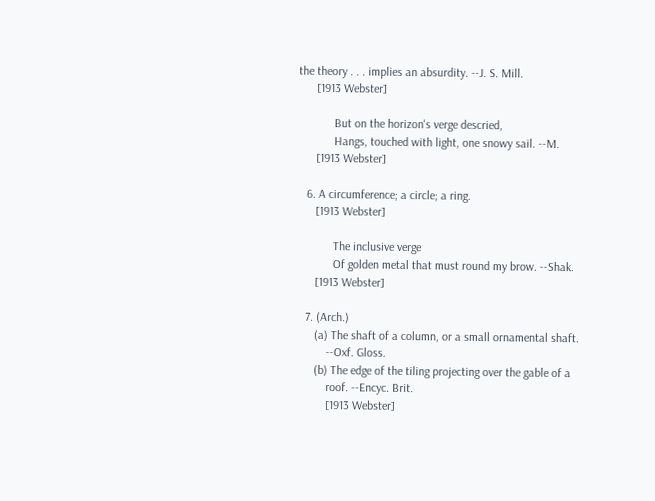the theory . . . implies an absurdity. --J. S. Mill.
      [1913 Webster]

            But on the horizon's verge descried,
            Hangs, touched with light, one snowy sail. --M.
      [1913 Webster]

   6. A circumference; a circle; a ring.
      [1913 Webster]

            The inclusive verge
            Of golden metal that must round my brow. --Shak.
      [1913 Webster]

   7. (Arch.)
      (a) The shaft of a column, or a small ornamental shaft.
          --Oxf. Gloss.
      (b) The edge of the tiling projecting over the gable of a
          roof. --Encyc. Brit.
          [1913 Webster]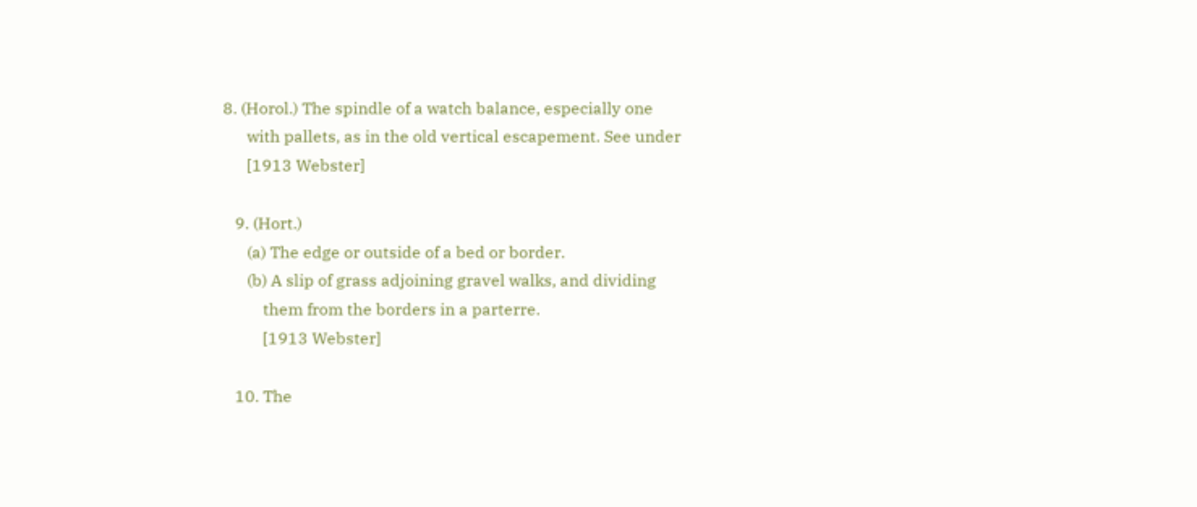8. (Horol.) The spindle of a watch balance, especially one
      with pallets, as in the old vertical escapement. See under
      [1913 Webster]

   9. (Hort.)
      (a) The edge or outside of a bed or border.
      (b) A slip of grass adjoining gravel walks, and dividing
          them from the borders in a parterre.
          [1913 Webster]

   10. The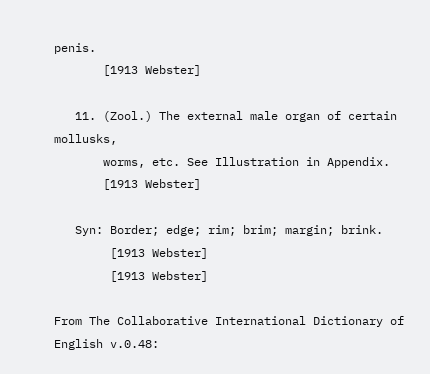penis.
       [1913 Webster]

   11. (Zool.) The external male organ of certain mollusks,
       worms, etc. See Illustration in Appendix.
       [1913 Webster]

   Syn: Border; edge; rim; brim; margin; brink.
        [1913 Webster]
        [1913 Webster]

From The Collaborative International Dictionary of English v.0.48: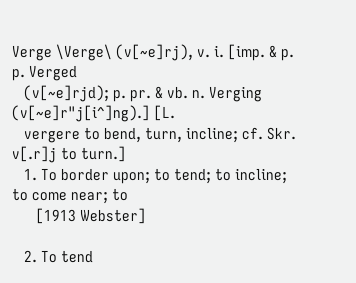Verge \Verge\ (v[~e]rj), v. i. [imp. & p. p. Verged
   (v[~e]rjd); p. pr. & vb. n. Verging (v[~e]r"j[i^]ng).] [L.
   vergere to bend, turn, incline; cf. Skr. v[.r]j to turn.]
   1. To border upon; to tend; to incline; to come near; to
      [1913 Webster]

   2. To tend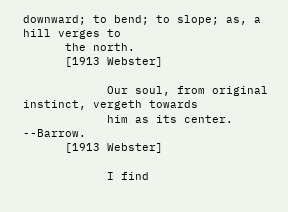downward; to bend; to slope; as, a hill verges to
      the north.
      [1913 Webster]

            Our soul, from original instinct, vergeth towards
            him as its center.                    --Barrow.
      [1913 Webster]

            I find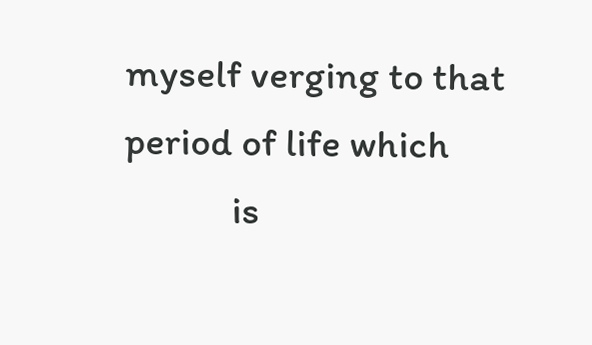myself verging to that period of life which
            is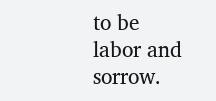to be labor and sorrow.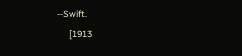--Swift.
      [1913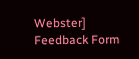Webster]
Feedback Form